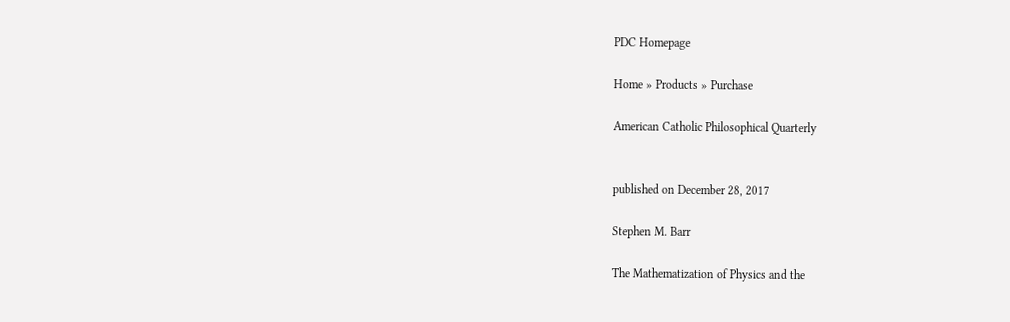PDC Homepage

Home » Products » Purchase

American Catholic Philosophical Quarterly


published on December 28, 2017

Stephen M. Barr

The Mathematization of Physics and the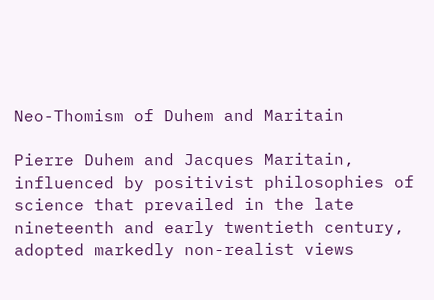Neo-Thomism of Duhem and Maritain

Pierre Duhem and Jacques Maritain, influenced by positivist philosophies of science that prevailed in the late nineteenth and early twentieth century, adopted markedly non-realist views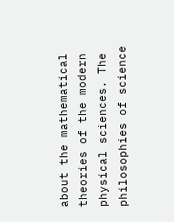about the mathematical theories of the modern physical sciences. The philosophies of science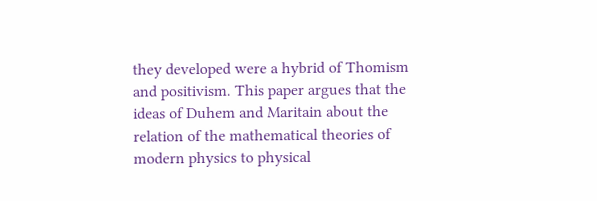they developed were a hybrid of Thomism and positivism. This paper argues that the ideas of Duhem and Maritain about the relation of the mathematical theories of modern physics to physical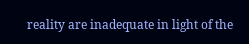reality are inadequate in light of the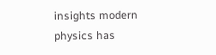insights modern physics has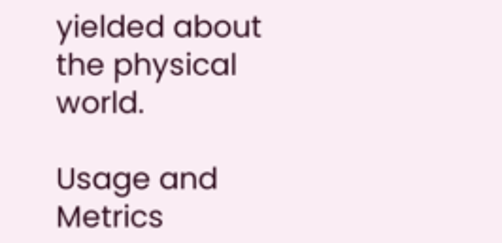yielded about the physical world.

Usage and Metrics